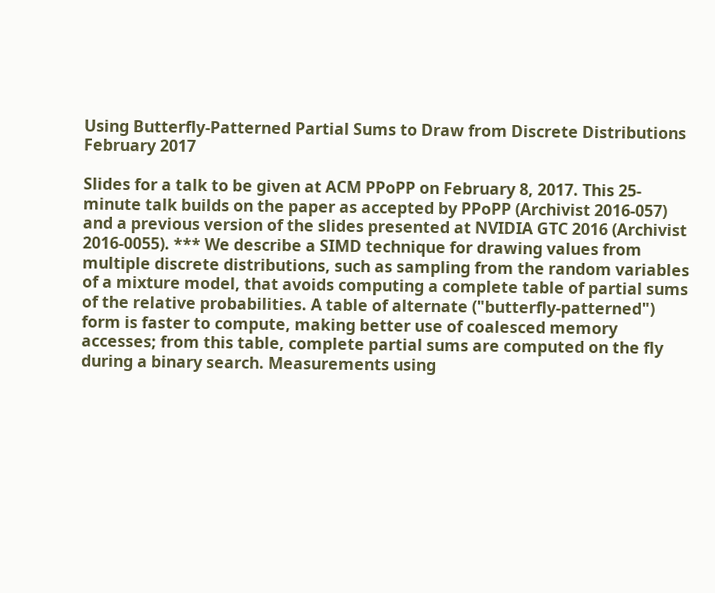Using Butterfly-Patterned Partial Sums to Draw from Discrete Distributions
February 2017

Slides for a talk to be given at ACM PPoPP on February 8, 2017. This 25-minute talk builds on the paper as accepted by PPoPP (Archivist 2016-057) and a previous version of the slides presented at NVIDIA GTC 2016 (Archivist 2016-0055). *** We describe a SIMD technique for drawing values from multiple discrete distributions, such as sampling from the random variables of a mixture model, that avoids computing a complete table of partial sums of the relative probabilities. A table of alternate ("butterfly-patterned") form is faster to compute, making better use of coalesced memory accesses; from this table, complete partial sums are computed on the fly during a binary search. Measurements using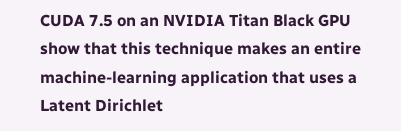CUDA 7.5 on an NVIDIA Titan Black GPU show that this technique makes an entire machine-learning application that uses a Latent Dirichlet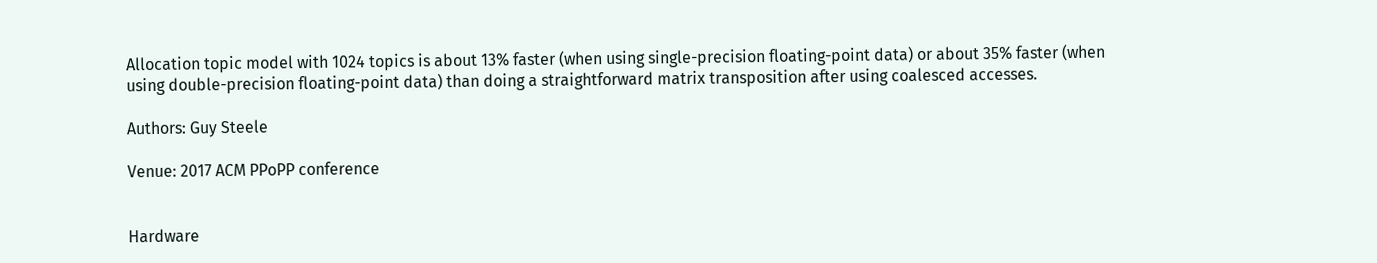Allocation topic model with 1024 topics is about 13% faster (when using single-precision floating-point data) or about 35% faster (when using double-precision floating-point data) than doing a straightforward matrix transposition after using coalesced accesses.

Authors: Guy Steele

Venue: 2017 ACM PPoPP conference


Hardware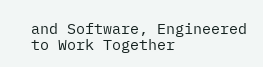and Software, Engineered to Work Together